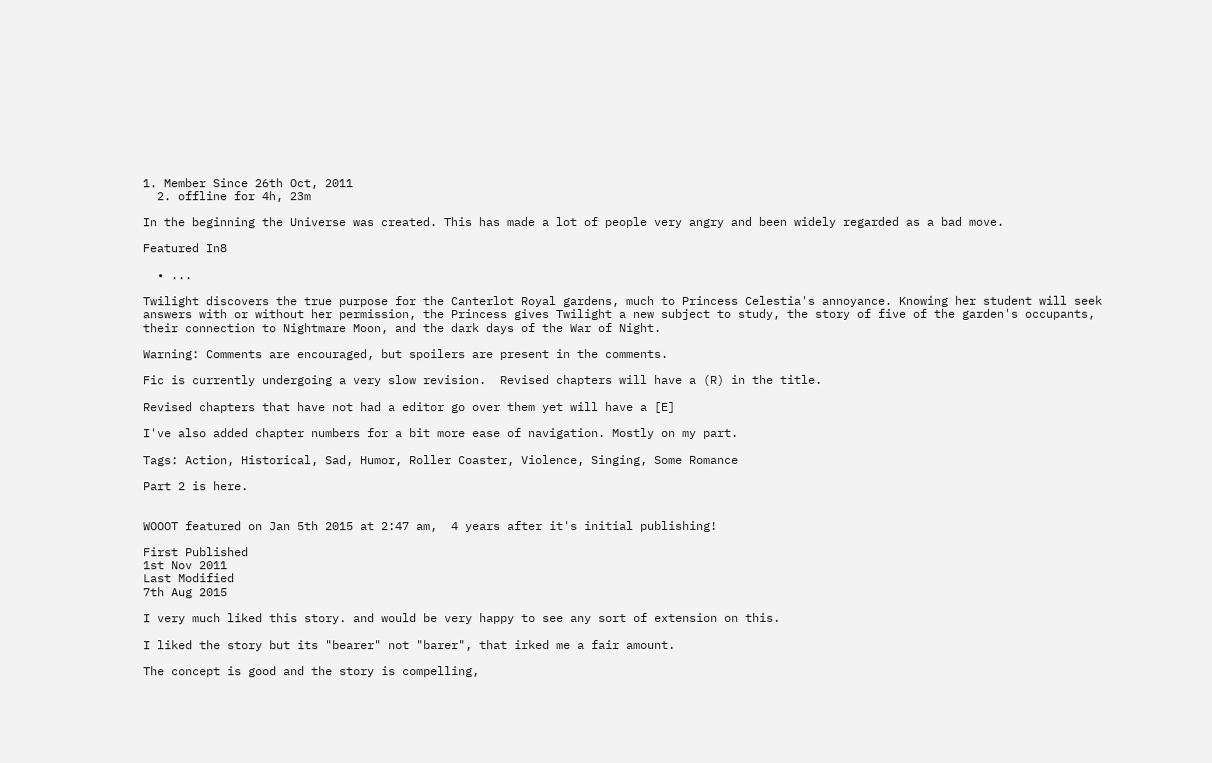1. Member Since 26th Oct, 2011
  2. offline for 4h, 23m

In the beginning the Universe was created. This has made a lot of people very angry and been widely regarded as a bad move.

Featured In8

  • ...

Twilight discovers the true purpose for the Canterlot Royal gardens, much to Princess Celestia's annoyance. Knowing her student will seek answers with or without her permission, the Princess gives Twilight a new subject to study, the story of five of the garden's occupants, their connection to Nightmare Moon, and the dark days of the War of Night.

Warning: Comments are encouraged, but spoilers are present in the comments.

Fic is currently undergoing a very slow revision.  Revised chapters will have a (R) in the title.

Revised chapters that have not had a editor go over them yet will have a [E]

I've also added chapter numbers for a bit more ease of navigation. Mostly on my part.

Tags: Action, Historical, Sad, Humor, Roller Coaster, Violence, Singing, Some Romance

Part 2 is here.


WOOOT featured on Jan 5th 2015 at 2:47 am,  4 years after it's initial publishing!

First Published
1st Nov 2011
Last Modified
7th Aug 2015

I very much liked this story. and would be very happy to see any sort of extension on this.

I liked the story but its "bearer" not "barer", that irked me a fair amount.

The concept is good and the story is compelling,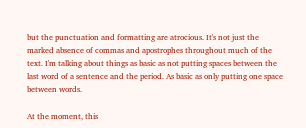but the punctuation and formatting are atrocious. It's not just the marked absence of commas and apostrophes throughout much of the text. I'm talking about things as basic as not putting spaces between the last word of a sentence and the period. As basic as only putting one space between words.

At the moment, this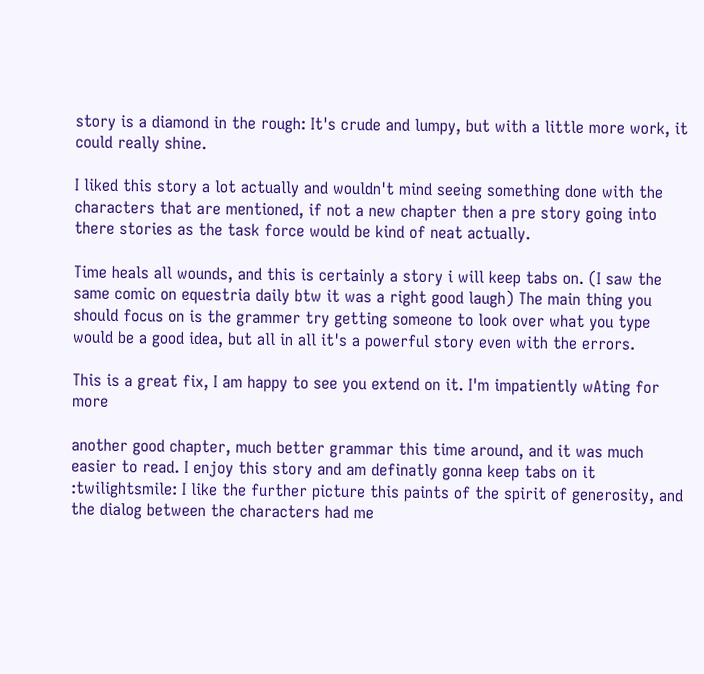story is a diamond in the rough: It's crude and lumpy, but with a little more work, it could really shine.

I liked this story a lot actually and wouldn't mind seeing something done with the characters that are mentioned, if not a new chapter then a pre story going into there stories as the task force would be kind of neat actually.

Time heals all wounds, and this is certainly a story i will keep tabs on. (I saw the same comic on equestria daily btw it was a right good laugh) The main thing you should focus on is the grammer try getting someone to look over what you type would be a good idea, but all in all it's a powerful story even with the errors.

This is a great fix, I am happy to see you extend on it. I'm impatiently wAting for more

another good chapter, much better grammar this time around, and it was much easier to read. I enjoy this story and am definatly gonna keep tabs on it :twilightsmile: I like the further picture this paints of the spirit of generosity, and the dialog between the characters had me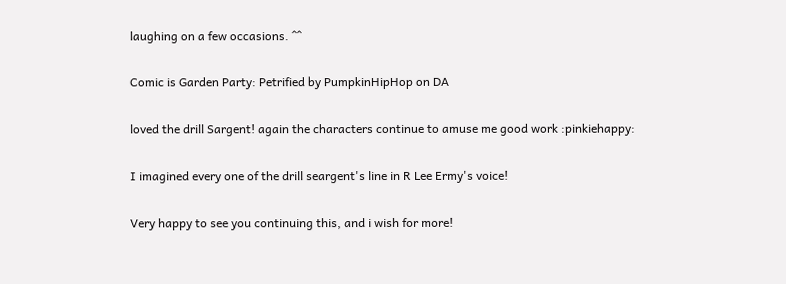laughing on a few occasions. ^^

Comic is Garden Party: Petrified by PumpkinHipHop on DA

loved the drill Sargent! again the characters continue to amuse me good work :pinkiehappy:

I imagined every one of the drill seargent's line in R Lee Ermy's voice!

Very happy to see you continuing this, and i wish for more!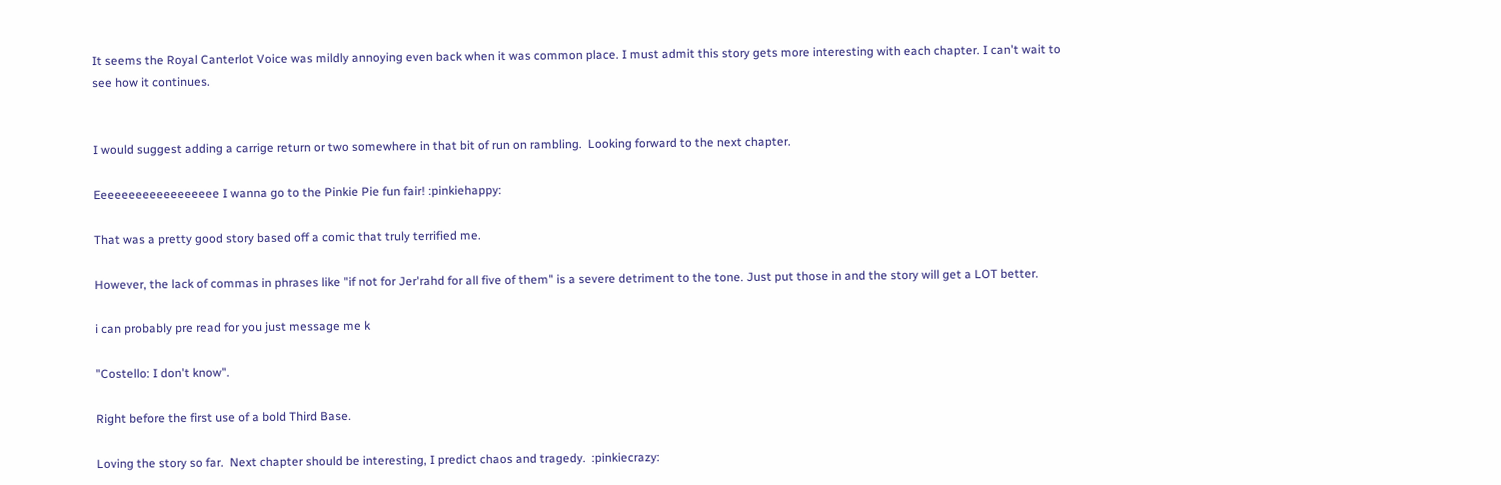It seems the Royal Canterlot Voice was mildly annoying even back when it was common place. I must admit this story gets more interesting with each chapter. I can't wait to see how it continues.


I would suggest adding a carrige return or two somewhere in that bit of run on rambling.  Looking forward to the next chapter.

Eeeeeeeeeeeeeeeeee I wanna go to the Pinkie Pie fun fair! :pinkiehappy:

That was a pretty good story based off a comic that truly terrified me.

However, the lack of commas in phrases like "if not for Jer'rahd for all five of them" is a severe detriment to the tone. Just put those in and the story will get a LOT better.

i can probably pre read for you just message me k

"Costello: I don't know".

Right before the first use of a bold Third Base.

Loving the story so far.  Next chapter should be interesting, I predict chaos and tragedy.  :pinkiecrazy: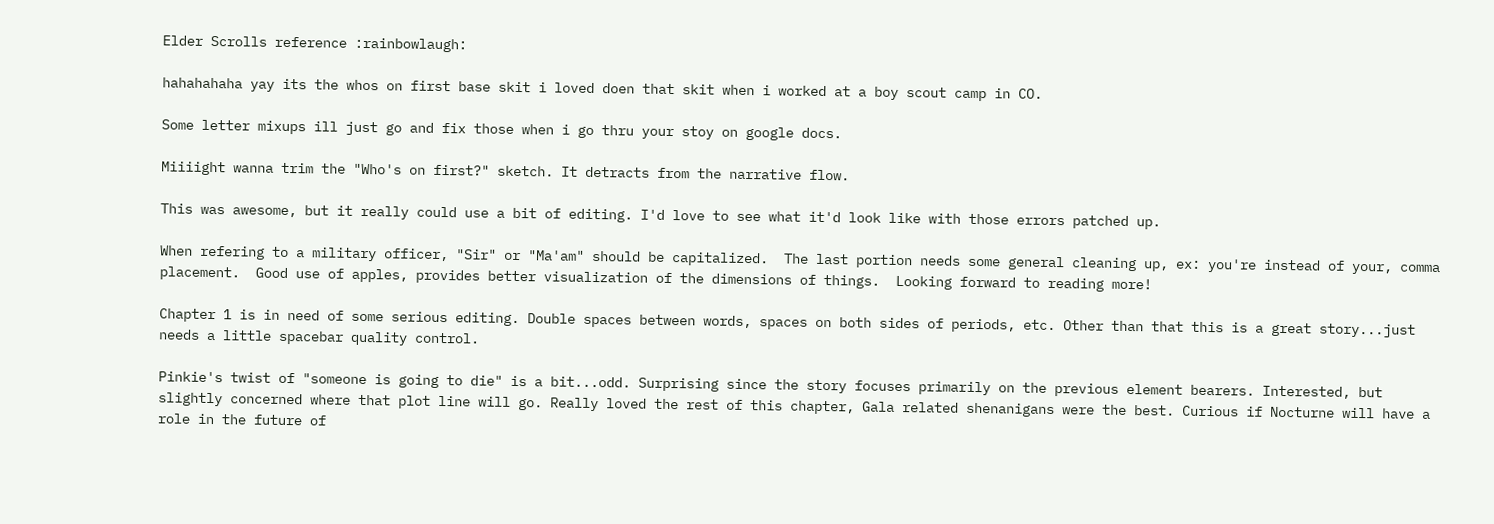Elder Scrolls reference :rainbowlaugh:

hahahahaha yay its the whos on first base skit i loved doen that skit when i worked at a boy scout camp in CO.

Some letter mixups ill just go and fix those when i go thru your stoy on google docs.

Miiiight wanna trim the "Who's on first?" sketch. It detracts from the narrative flow.

This was awesome, but it really could use a bit of editing. I'd love to see what it'd look like with those errors patched up.

When refering to a military officer, "Sir" or "Ma'am" should be capitalized.  The last portion needs some general cleaning up, ex: you're instead of your, comma placement.  Good use of apples, provides better visualization of the dimensions of things.  Looking forward to reading more!

Chapter 1 is in need of some serious editing. Double spaces between words, spaces on both sides of periods, etc. Other than that this is a great story...just needs a little spacebar quality control.

Pinkie's twist of "someone is going to die" is a bit...odd. Surprising since the story focuses primarily on the previous element bearers. Interested, but slightly concerned where that plot line will go. Really loved the rest of this chapter, Gala related shenanigans were the best. Curious if Nocturne will have a role in the future of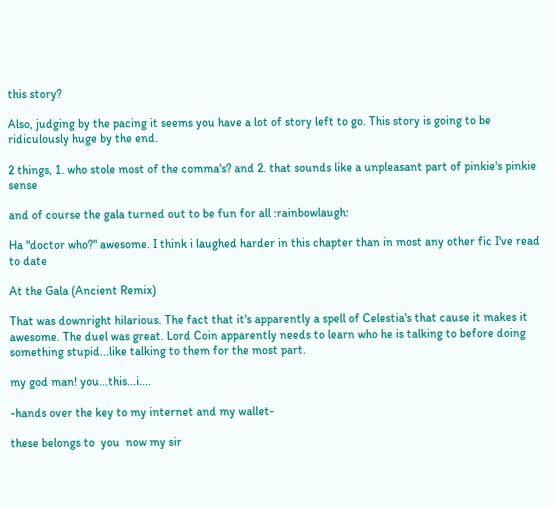this story?

Also, judging by the pacing it seems you have a lot of story left to go. This story is going to be ridiculously huge by the end.

2 things, 1. who stole most of the comma's? and 2. that sounds like a unpleasant part of pinkie's pinkie sense

and of course the gala turned out to be fun for all :rainbowlaugh:

Ha "doctor who?" awesome. I think i laughed harder in this chapter than in most any other fic I've read to date

At the Gala (Ancient Remix)

That was downright hilarious. The fact that it's apparently a spell of Celestia's that cause it makes it awesome. The duel was great. Lord Coin apparently needs to learn who he is talking to before doing something stupid...like talking to them for the most part.

my god man! you...this...i....

-hands over the key to my internet and my wallet-

these belongs to  you  now my sir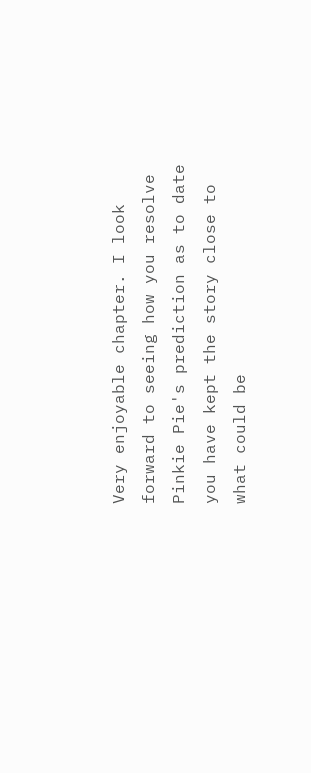Very enjoyable chapter. I look forward to seeing how you resolve Pinkie Pie's prediction as to date you have kept the story close to what could be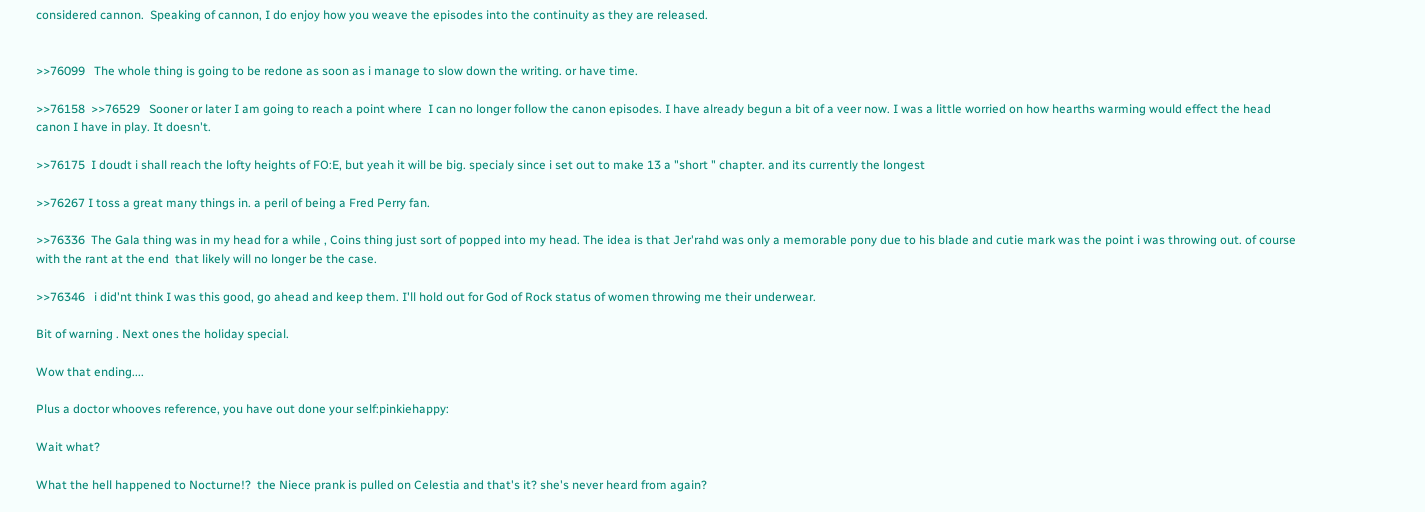considered cannon.  Speaking of cannon, I do enjoy how you weave the episodes into the continuity as they are released.


>>76099   The whole thing is going to be redone as soon as i manage to slow down the writing. or have time.

>>76158  >>76529   Sooner or later I am going to reach a point where  I can no longer follow the canon episodes. I have already begun a bit of a veer now. I was a little worried on how hearths warming would effect the head canon I have in play. It doesn't.

>>76175  I doudt i shall reach the lofty heights of FO:E, but yeah it will be big. specialy since i set out to make 13 a "short " chapter. and its currently the longest

>>76267 I toss a great many things in. a peril of being a Fred Perry fan.

>>76336  The Gala thing was in my head for a while , Coins thing just sort of popped into my head. The idea is that Jer'rahd was only a memorable pony due to his blade and cutie mark was the point i was throwing out. of course with the rant at the end  that likely will no longer be the case.

>>76346   i did'nt think I was this good, go ahead and keep them. I'll hold out for God of Rock status of women throwing me their underwear.

Bit of warning . Next ones the holiday special.

Wow that ending....

Plus a doctor whooves reference, you have out done your self:pinkiehappy:

Wait what?

What the hell happened to Nocturne!?  the Niece prank is pulled on Celestia and that's it? she's never heard from again?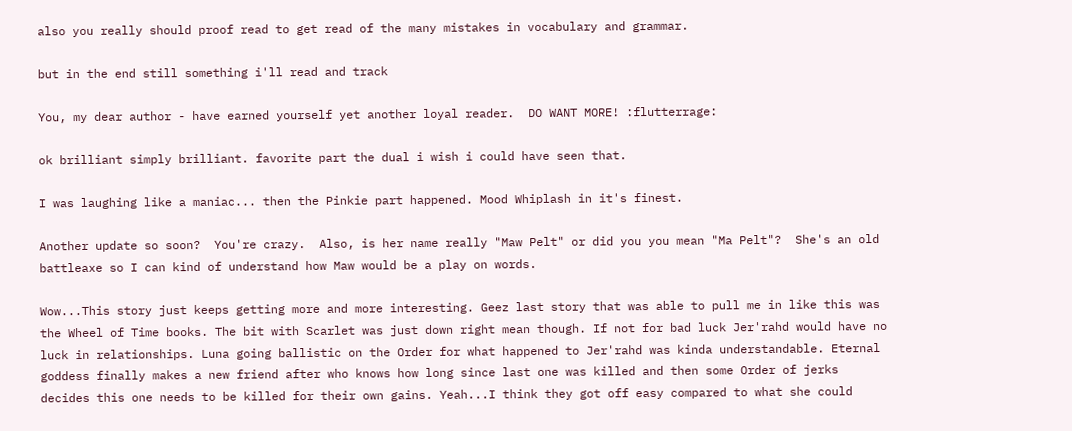also you really should proof read to get read of the many mistakes in vocabulary and grammar.

but in the end still something i'll read and track

You, my dear author - have earned yourself yet another loyal reader.  DO WANT MORE! :flutterrage:

ok brilliant simply brilliant. favorite part the dual i wish i could have seen that.

I was laughing like a maniac... then the Pinkie part happened. Mood Whiplash in it's finest.

Another update so soon?  You're crazy.  Also, is her name really "Maw Pelt" or did you you mean "Ma Pelt"?  She's an old battleaxe so I can kind of understand how Maw would be a play on words.

Wow...This story just keeps getting more and more interesting. Geez last story that was able to pull me in like this was the Wheel of Time books. The bit with Scarlet was just down right mean though. If not for bad luck Jer'rahd would have no luck in relationships. Luna going ballistic on the Order for what happened to Jer'rahd was kinda understandable. Eternal goddess finally makes a new friend after who knows how long since last one was killed and then some Order of jerks decides this one needs to be killed for their own gains. Yeah...I think they got off easy compared to what she could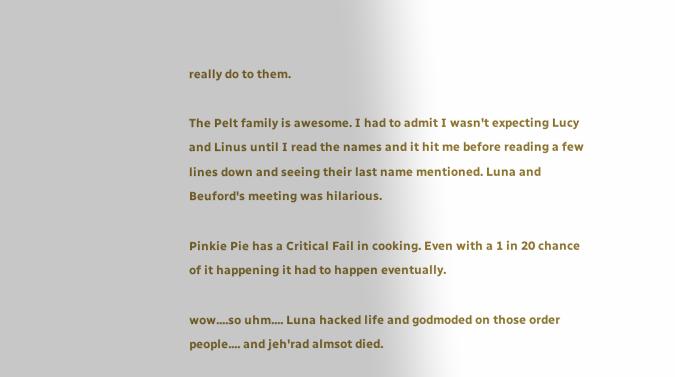really do to them.

The Pelt family is awesome. I had to admit I wasn't expecting Lucy and Linus until I read the names and it hit me before reading a few lines down and seeing their last name mentioned. Luna and Beuford's meeting was hilarious.

Pinkie Pie has a Critical Fail in cooking. Even with a 1 in 20 chance of it happening it had to happen eventually.

wow....so uhm.... Luna hacked life and godmoded on those order people.... and jeh'rad almsot died.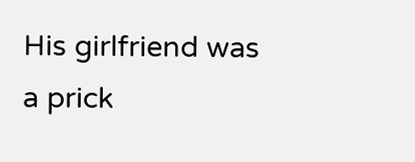His girlfriend was a prick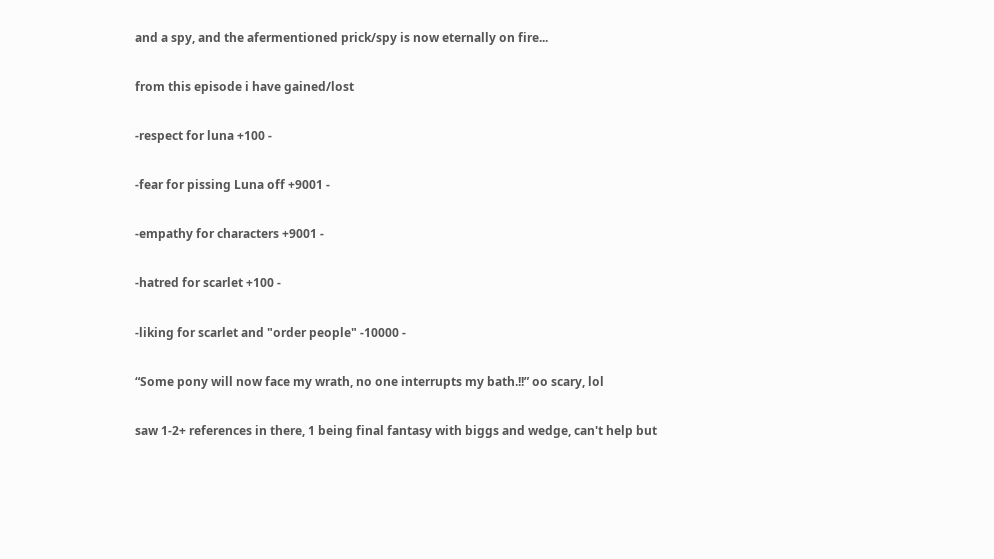and a spy, and the afermentioned prick/spy is now eternally on fire...

from this episode i have gained/lost

-respect for luna +100 -

-fear for pissing Luna off +9001 -

-empathy for characters +9001 -

-hatred for scarlet +100 -

-liking for scarlet and "order people" -10000 -

“Some pony will now face my wrath, no one interrupts my bath.!!” oo scary, lol

saw 1-2+ references in there, 1 being final fantasy with biggs and wedge, can't help but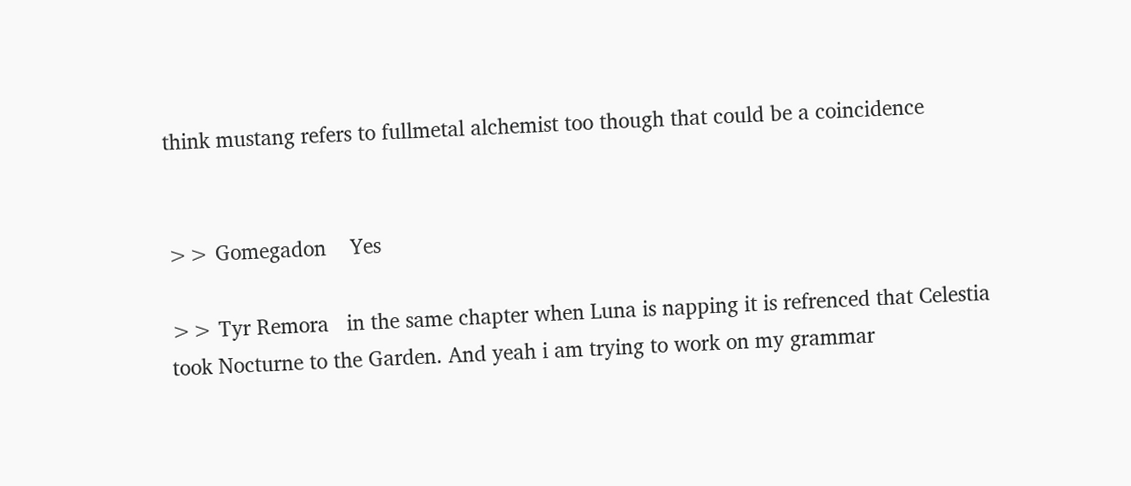think mustang refers to fullmetal alchemist too though that could be a coincidence


>> Gomegadon    Yes

>> Tyr Remora   in the same chapter when Luna is napping it is refrenced that Celestia took Nocturne to the Garden. And yeah i am trying to work on my grammar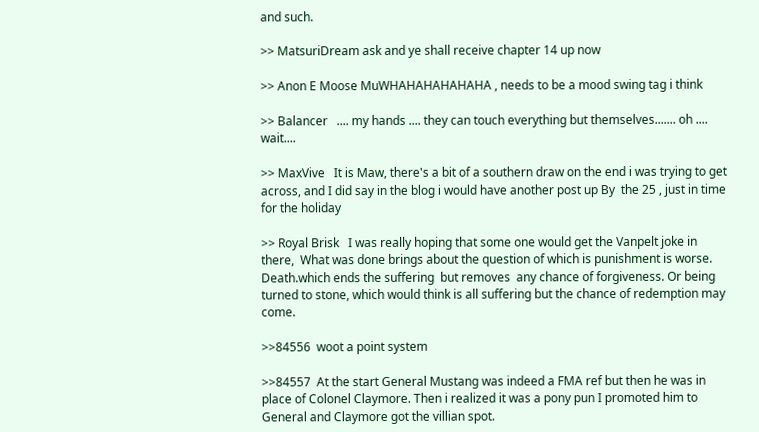and such.

>> MatsuriDream ask and ye shall receive chapter 14 up now

>> Anon E Moose MuWHAHAHAHAHAHA , needs to be a mood swing tag i think

>> Balancer   .... my hands .... they can touch everything but themselves....... oh .... wait....

>> MaxVive   It is Maw, there's a bit of a southern draw on the end i was trying to get across, and I did say in the blog i would have another post up By  the 25 , just in time for the holiday

>> Royal Brisk   I was really hoping that some one would get the Vanpelt joke in there,  What was done brings about the question of which is punishment is worse. Death.which ends the suffering  but removes  any chance of forgiveness. Or being turned to stone, which would think is all suffering but the chance of redemption may come.

>>84556  woot a point system

>>84557  At the start General Mustang was indeed a FMA ref but then he was in place of Colonel Claymore. Then i realized it was a pony pun I promoted him to General and Claymore got the villian spot.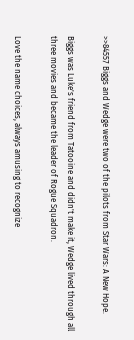>>84557 Biggs and Wedge were two of the pilots from Star Wars: A New Hope.

Biggs was Luke's friend from Tatooine and didn't make it, Wedge lived through all three movies and became the leader of Rogue Squadron.

Love the name choices, always amusing to recognize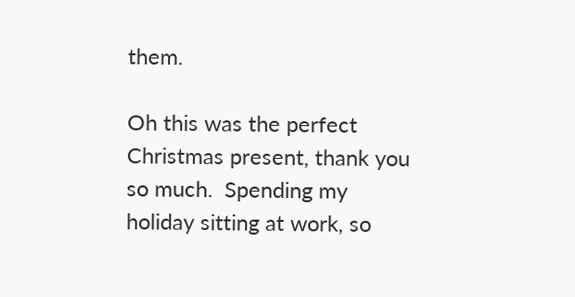them.

Oh this was the perfect Christmas present, thank you so much.  Spending my holiday sitting at work, so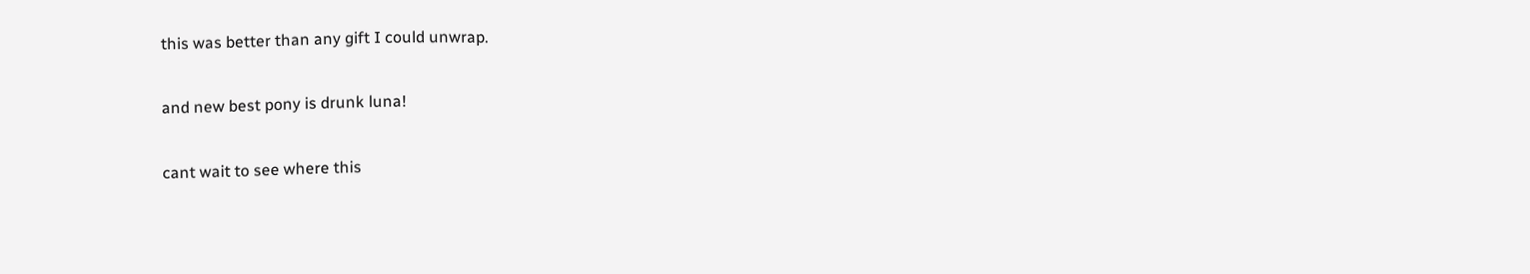this was better than any gift I could unwrap.

and new best pony is drunk luna!

cant wait to see where this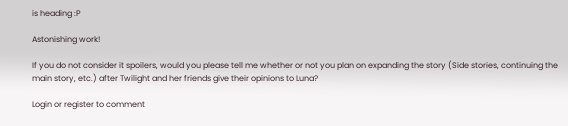is heading :P

Astonishing work!

If you do not consider it spoilers, would you please tell me whether or not you plan on expanding the story (Side stories, continuing the main story, etc.) after Twilight and her friends give their opinions to Luna?

Login or register to comment